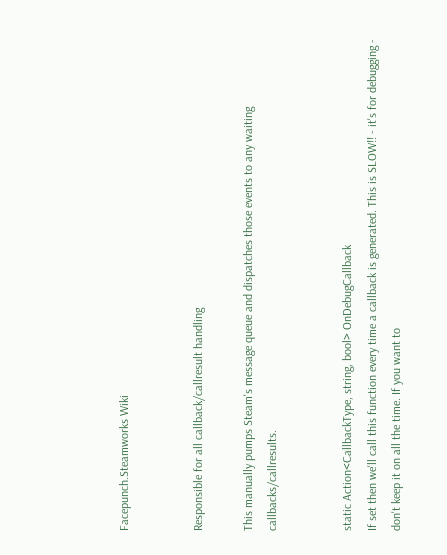Facepunch.Steamworks Wiki


Responsible for all callback/callresult handling

This manually pumps Steam's message queue and dispatches those events to any waiting callbacks/callresults.


static Action<CallbackType, string, bool> OnDebugCallback
If set then we'll call this function every time a callback is generated. This is SLOW!! - it's for debugging - don't keep it on all the time. If you want to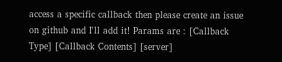access a specific callback then please create an issue on github and I'll add it! Params are : [Callback Type] [Callback Contents] [server]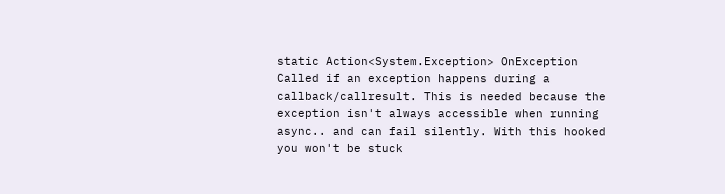static Action<System.Exception> OnException
Called if an exception happens during a callback/callresult. This is needed because the exception isn't always accessible when running async.. and can fail silently. With this hooked you won't be stuck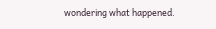wondering what happened.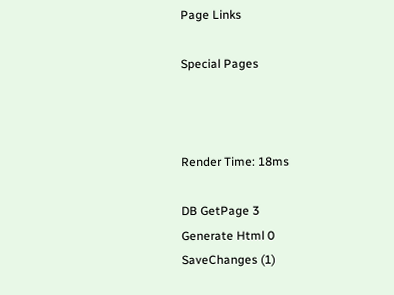Page Links

Special Pages



Render Time: 18ms

DB GetPage 3
Generate Html 0
SaveChanges (1)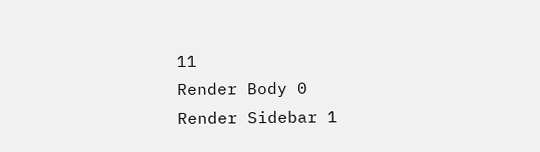11
Render Body 0
Render Sidebar 1